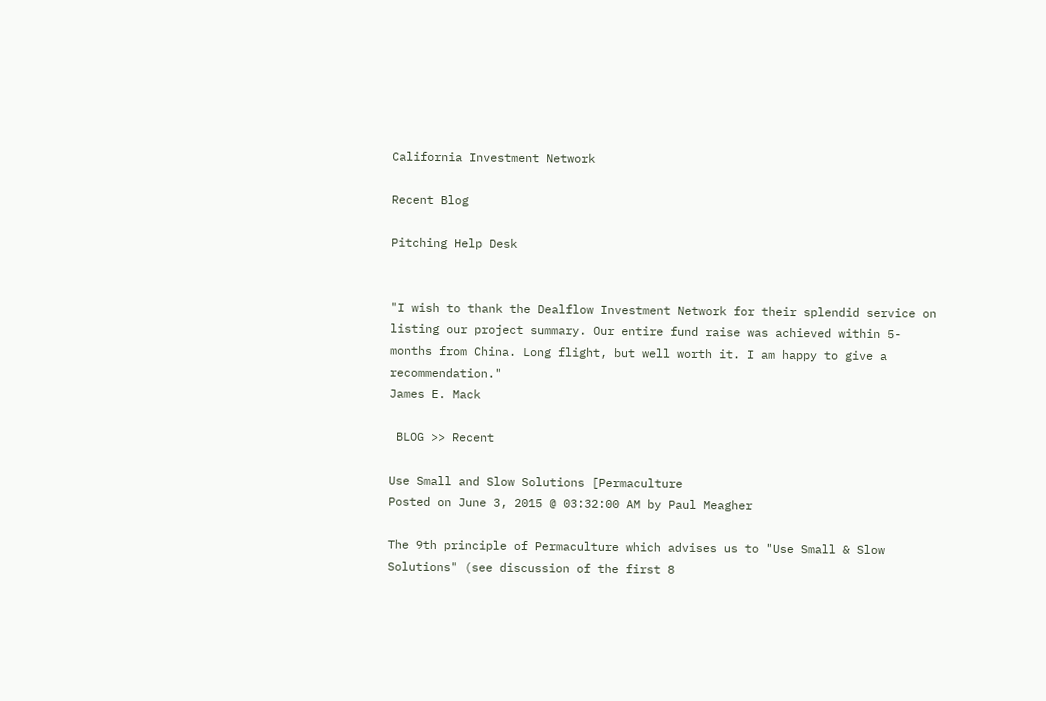California Investment Network

Recent Blog

Pitching Help Desk


"I wish to thank the Dealflow Investment Network for their splendid service on listing our project summary. Our entire fund raise was achieved within 5-months from China. Long flight, but well worth it. I am happy to give a recommendation."
James E. Mack

 BLOG >> Recent

Use Small and Slow Solutions [Permaculture
Posted on June 3, 2015 @ 03:32:00 AM by Paul Meagher

The 9th principle of Permaculture which advises us to "Use Small & Slow Solutions" (see discussion of the first 8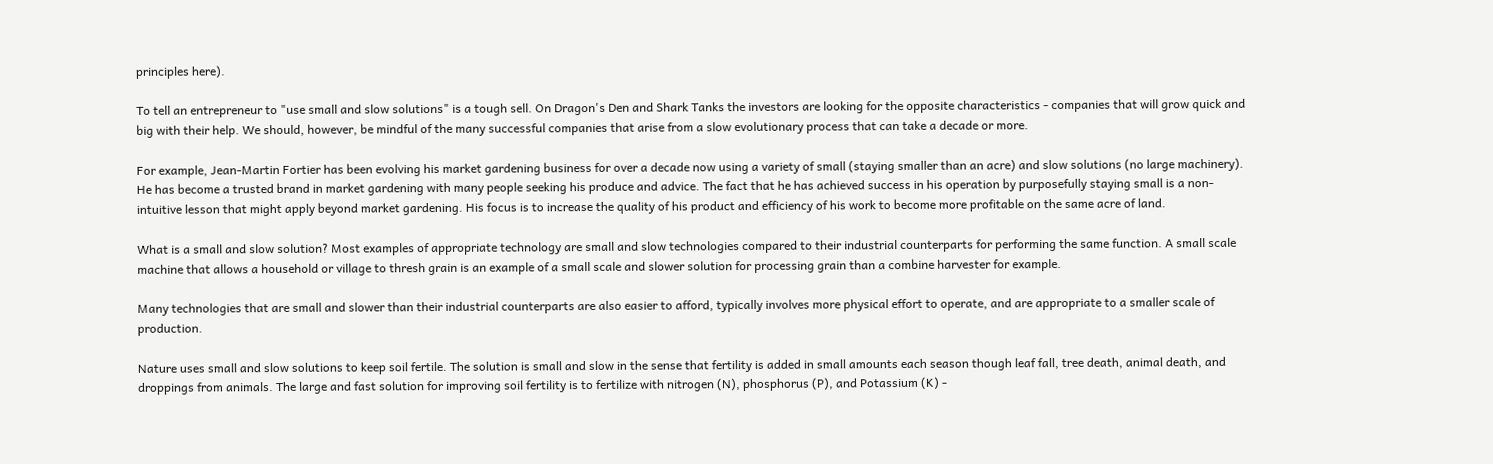principles here).

To tell an entrepreneur to "use small and slow solutions" is a tough sell. On Dragon's Den and Shark Tanks the investors are looking for the opposite characteristics - companies that will grow quick and big with their help. We should, however, be mindful of the many successful companies that arise from a slow evolutionary process that can take a decade or more.

For example, Jean-Martin Fortier has been evolving his market gardening business for over a decade now using a variety of small (staying smaller than an acre) and slow solutions (no large machinery). He has become a trusted brand in market gardening with many people seeking his produce and advice. The fact that he has achieved success in his operation by purposefully staying small is a non-intuitive lesson that might apply beyond market gardening. His focus is to increase the quality of his product and efficiency of his work to become more profitable on the same acre of land.

What is a small and slow solution? Most examples of appropriate technology are small and slow technologies compared to their industrial counterparts for performing the same function. A small scale machine that allows a household or village to thresh grain is an example of a small scale and slower solution for processing grain than a combine harvester for example.

Many technologies that are small and slower than their industrial counterparts are also easier to afford, typically involves more physical effort to operate, and are appropriate to a smaller scale of production.

Nature uses small and slow solutions to keep soil fertile. The solution is small and slow in the sense that fertility is added in small amounts each season though leaf fall, tree death, animal death, and droppings from animals. The large and fast solution for improving soil fertility is to fertilize with nitrogen (N), phosphorus (P), and Potassium (K) -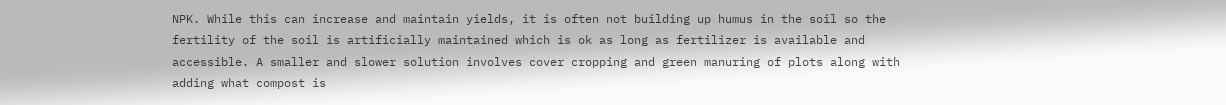NPK. While this can increase and maintain yields, it is often not building up humus in the soil so the fertility of the soil is artificially maintained which is ok as long as fertilizer is available and accessible. A smaller and slower solution involves cover cropping and green manuring of plots along with adding what compost is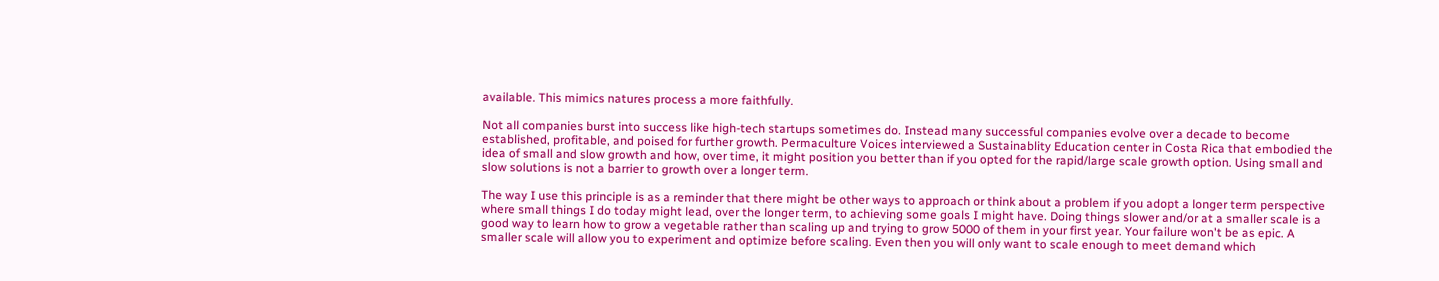available. This mimics natures process a more faithfully.

Not all companies burst into success like high-tech startups sometimes do. Instead many successful companies evolve over a decade to become established, profitable, and poised for further growth. Permaculture Voices interviewed a Sustainablity Education center in Costa Rica that embodied the idea of small and slow growth and how, over time, it might position you better than if you opted for the rapid/large scale growth option. Using small and slow solutions is not a barrier to growth over a longer term.

The way I use this principle is as a reminder that there might be other ways to approach or think about a problem if you adopt a longer term perspective where small things I do today might lead, over the longer term, to achieving some goals I might have. Doing things slower and/or at a smaller scale is a good way to learn how to grow a vegetable rather than scaling up and trying to grow 5000 of them in your first year. Your failure won't be as epic. A smaller scale will allow you to experiment and optimize before scaling. Even then you will only want to scale enough to meet demand which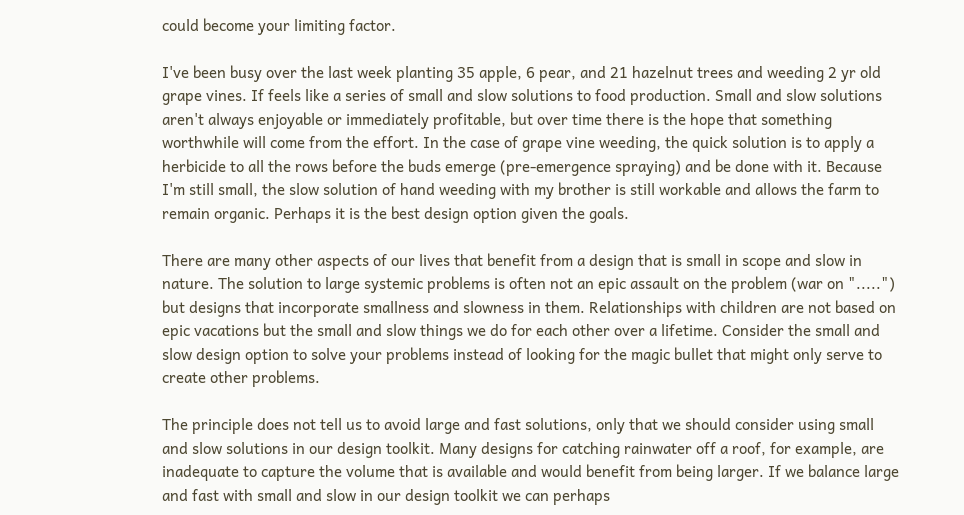could become your limiting factor.

I've been busy over the last week planting 35 apple, 6 pear, and 21 hazelnut trees and weeding 2 yr old grape vines. If feels like a series of small and slow solutions to food production. Small and slow solutions aren't always enjoyable or immediately profitable, but over time there is the hope that something worthwhile will come from the effort. In the case of grape vine weeding, the quick solution is to apply a herbicide to all the rows before the buds emerge (pre-emergence spraying) and be done with it. Because I'm still small, the slow solution of hand weeding with my brother is still workable and allows the farm to remain organic. Perhaps it is the best design option given the goals.

There are many other aspects of our lives that benefit from a design that is small in scope and slow in nature. The solution to large systemic problems is often not an epic assault on the problem (war on ".....") but designs that incorporate smallness and slowness in them. Relationships with children are not based on epic vacations but the small and slow things we do for each other over a lifetime. Consider the small and slow design option to solve your problems instead of looking for the magic bullet that might only serve to create other problems.

The principle does not tell us to avoid large and fast solutions, only that we should consider using small and slow solutions in our design toolkit. Many designs for catching rainwater off a roof, for example, are inadequate to capture the volume that is available and would benefit from being larger. If we balance large and fast with small and slow in our design toolkit we can perhaps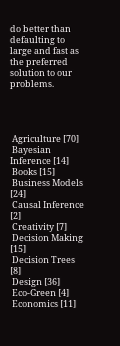do better than defaulting to large and fast as the preferred solution to our problems.




 Agriculture [70]
 Bayesian Inference [14]
 Books [15]
 Business Models [24]
 Causal Inference [2]
 Creativity [7]
 Decision Making [15]
 Decision Trees [8]
 Design [36]
 Eco-Green [4]
 Economics [11]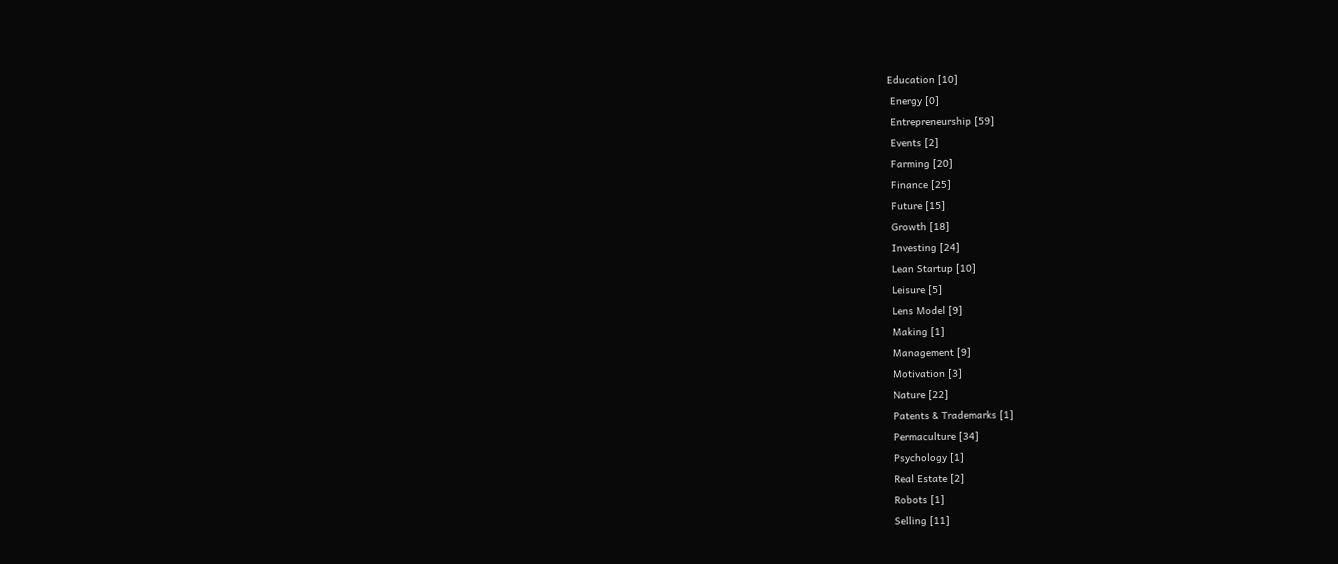Education [10]
 Energy [0]
 Entrepreneurship [59]
 Events [2]
 Farming [20]
 Finance [25]
 Future [15]
 Growth [18]
 Investing [24]
 Lean Startup [10]
 Leisure [5]
 Lens Model [9]
 Making [1]
 Management [9]
 Motivation [3]
 Nature [22]
 Patents & Trademarks [1]
 Permaculture [34]
 Psychology [1]
 Real Estate [2]
 Robots [1]
 Selling [11]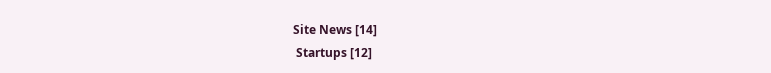Site News [14]
 Startups [12]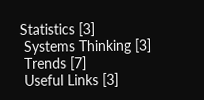Statistics [3]
 Systems Thinking [3]
 Trends [7]
 Useful Links [3]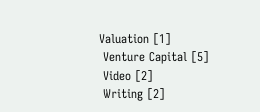Valuation [1]
 Venture Capital [5]
 Video [2]
 Writing [2]